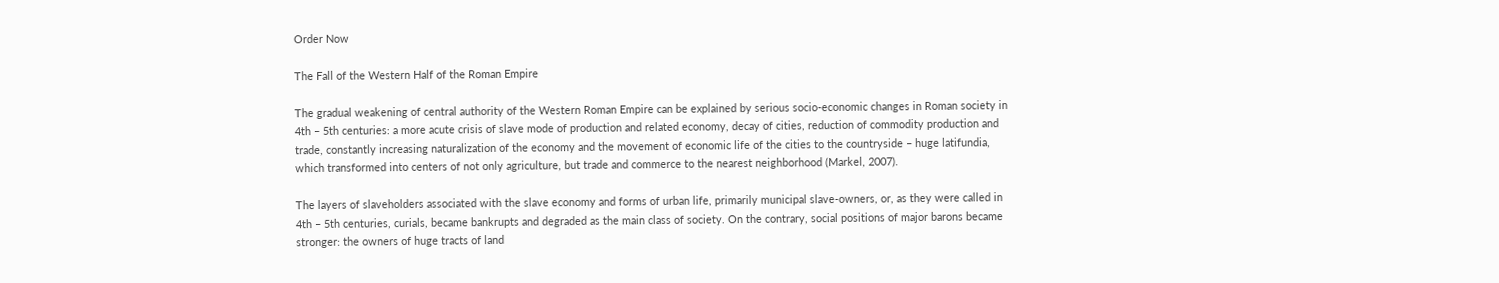Order Now

The Fall of the Western Half of the Roman Empire

The gradual weakening of central authority of the Western Roman Empire can be explained by serious socio-economic changes in Roman society in 4th – 5th centuries: a more acute crisis of slave mode of production and related economy, decay of cities, reduction of commodity production and trade, constantly increasing naturalization of the economy and the movement of economic life of the cities to the countryside – huge latifundia, which transformed into centers of not only agriculture, but trade and commerce to the nearest neighborhood (Markel, 2007).

The layers of slaveholders associated with the slave economy and forms of urban life, primarily municipal slave-owners, or, as they were called in 4th – 5th centuries, curials, became bankrupts and degraded as the main class of society. On the contrary, social positions of major barons became stronger: the owners of huge tracts of land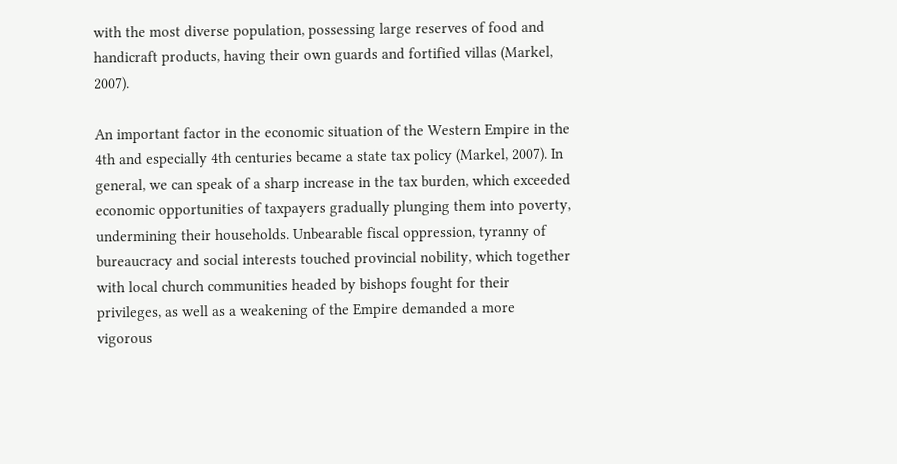with the most diverse population, possessing large reserves of food and handicraft products, having their own guards and fortified villas (Markel, 2007).

An important factor in the economic situation of the Western Empire in the 4th and especially 4th centuries became a state tax policy (Markel, 2007). In general, we can speak of a sharp increase in the tax burden, which exceeded economic opportunities of taxpayers gradually plunging them into poverty, undermining their households. Unbearable fiscal oppression, tyranny of bureaucracy and social interests touched provincial nobility, which together with local church communities headed by bishops fought for their privileges, as well as a weakening of the Empire demanded a more vigorous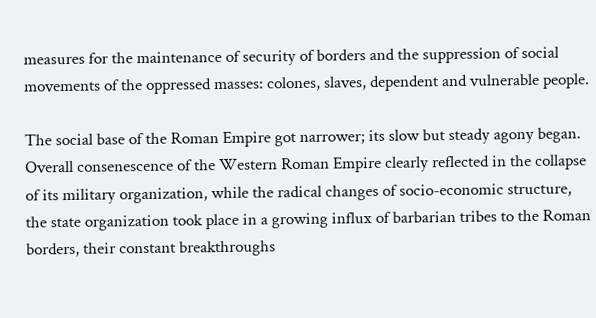measures for the maintenance of security of borders and the suppression of social movements of the oppressed masses: colones, slaves, dependent and vulnerable people.

The social base of the Roman Empire got narrower; its slow but steady agony began. Overall consenescence of the Western Roman Empire clearly reflected in the collapse of its military organization, while the radical changes of socio-economic structure, the state organization took place in a growing influx of barbarian tribes to the Roman borders, their constant breakthroughs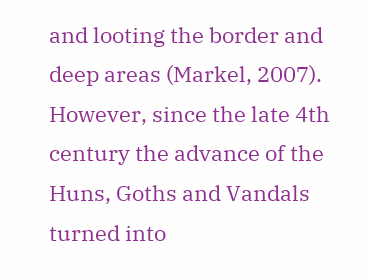and looting the border and deep areas (Markel, 2007). However, since the late 4th century the advance of the Huns, Goths and Vandals turned into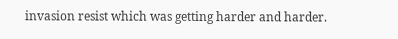invasion resist which was getting harder and harder.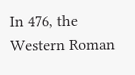In 476, the Western Roman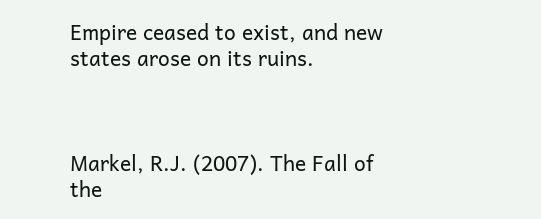Empire ceased to exist, and new states arose on its ruins.



Markel, R.J. (2007). The Fall of the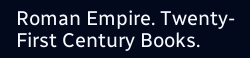Roman Empire. Twenty-First Century Books.